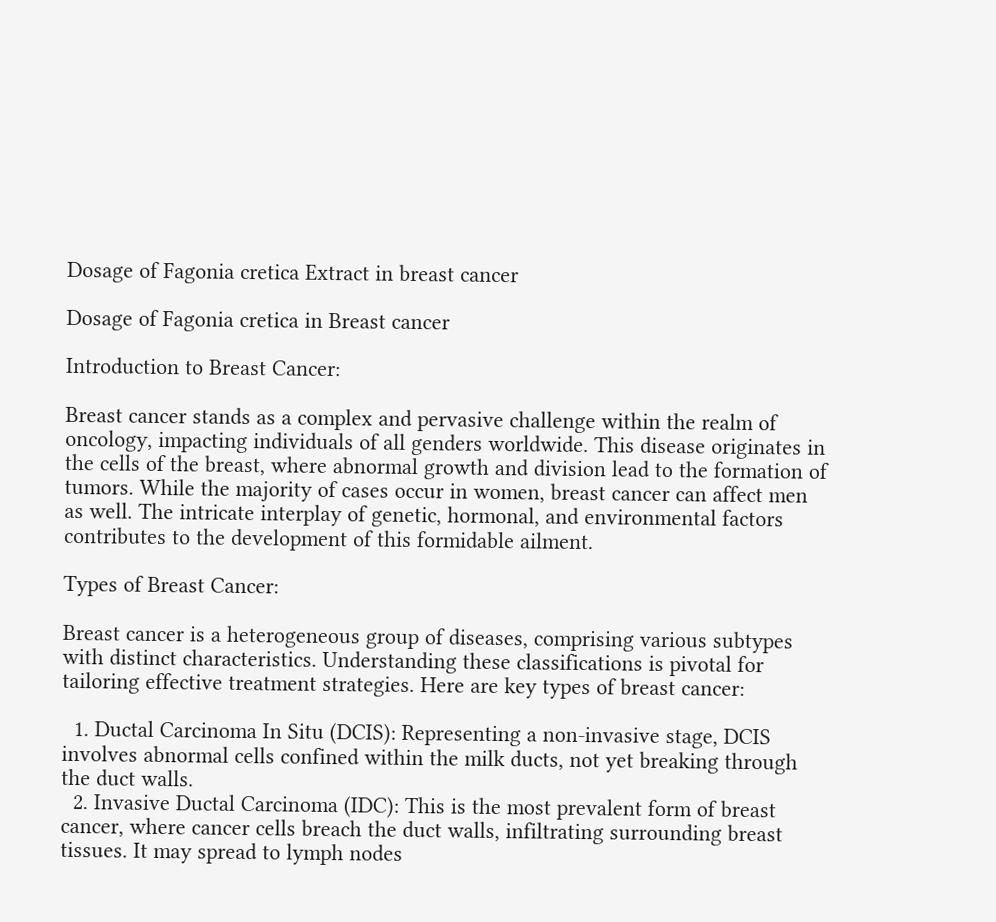Dosage of Fagonia cretica Extract in breast cancer

Dosage of Fagonia cretica in Breast cancer

Introduction to Breast Cancer:

Breast cancer stands as a complex and pervasive challenge within the realm of oncology, impacting individuals of all genders worldwide. This disease originates in the cells of the breast, where abnormal growth and division lead to the formation of tumors. While the majority of cases occur in women, breast cancer can affect men as well. The intricate interplay of genetic, hormonal, and environmental factors contributes to the development of this formidable ailment.

Types of Breast Cancer:

Breast cancer is a heterogeneous group of diseases, comprising various subtypes with distinct characteristics. Understanding these classifications is pivotal for tailoring effective treatment strategies. Here are key types of breast cancer:

  1. Ductal Carcinoma In Situ (DCIS): Representing a non-invasive stage, DCIS involves abnormal cells confined within the milk ducts, not yet breaking through the duct walls.
  2. Invasive Ductal Carcinoma (IDC): This is the most prevalent form of breast cancer, where cancer cells breach the duct walls, infiltrating surrounding breast tissues. It may spread to lymph nodes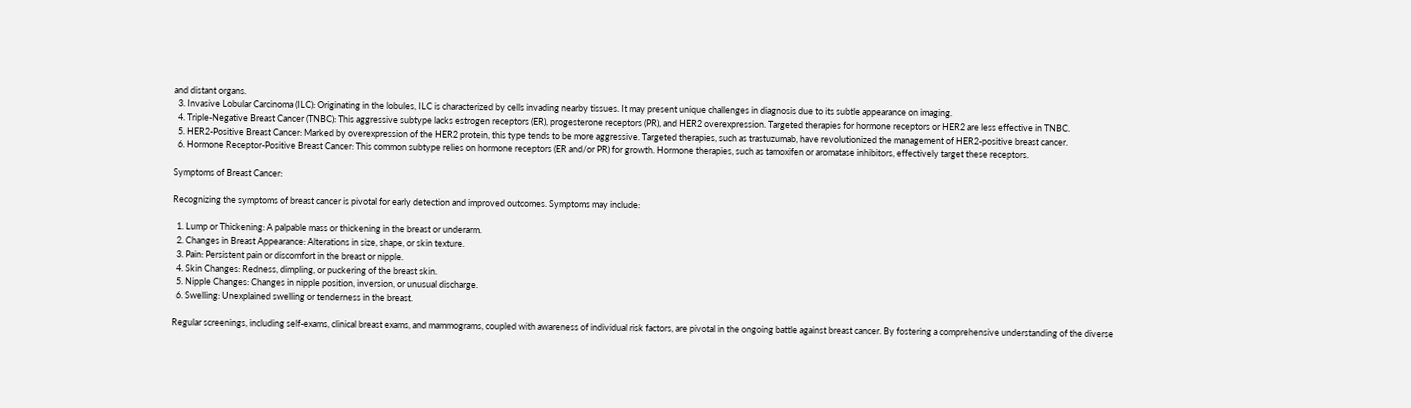and distant organs.
  3. Invasive Lobular Carcinoma (ILC): Originating in the lobules, ILC is characterized by cells invading nearby tissues. It may present unique challenges in diagnosis due to its subtle appearance on imaging.
  4. Triple-Negative Breast Cancer (TNBC): This aggressive subtype lacks estrogen receptors (ER), progesterone receptors (PR), and HER2 overexpression. Targeted therapies for hormone receptors or HER2 are less effective in TNBC.
  5. HER2-Positive Breast Cancer: Marked by overexpression of the HER2 protein, this type tends to be more aggressive. Targeted therapies, such as trastuzumab, have revolutionized the management of HER2-positive breast cancer.
  6. Hormone Receptor-Positive Breast Cancer: This common subtype relies on hormone receptors (ER and/or PR) for growth. Hormone therapies, such as tamoxifen or aromatase inhibitors, effectively target these receptors.

Symptoms of Breast Cancer:

Recognizing the symptoms of breast cancer is pivotal for early detection and improved outcomes. Symptoms may include:

  1. Lump or Thickening: A palpable mass or thickening in the breast or underarm.
  2. Changes in Breast Appearance: Alterations in size, shape, or skin texture.
  3. Pain: Persistent pain or discomfort in the breast or nipple.
  4. Skin Changes: Redness, dimpling, or puckering of the breast skin.
  5. Nipple Changes: Changes in nipple position, inversion, or unusual discharge.
  6. Swelling: Unexplained swelling or tenderness in the breast.

Regular screenings, including self-exams, clinical breast exams, and mammograms, coupled with awareness of individual risk factors, are pivotal in the ongoing battle against breast cancer. By fostering a comprehensive understanding of the diverse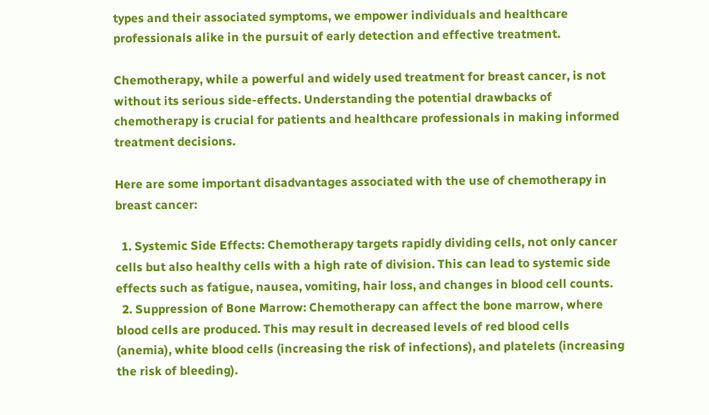types and their associated symptoms, we empower individuals and healthcare professionals alike in the pursuit of early detection and effective treatment.

Chemotherapy, while a powerful and widely used treatment for breast cancer, is not without its serious side-effects. Understanding the potential drawbacks of chemotherapy is crucial for patients and healthcare professionals in making informed treatment decisions.

Here are some important disadvantages associated with the use of chemotherapy in breast cancer:

  1. Systemic Side Effects: Chemotherapy targets rapidly dividing cells, not only cancer cells but also healthy cells with a high rate of division. This can lead to systemic side effects such as fatigue, nausea, vomiting, hair loss, and changes in blood cell counts.
  2. Suppression of Bone Marrow: Chemotherapy can affect the bone marrow, where blood cells are produced. This may result in decreased levels of red blood cells (anemia), white blood cells (increasing the risk of infections), and platelets (increasing the risk of bleeding).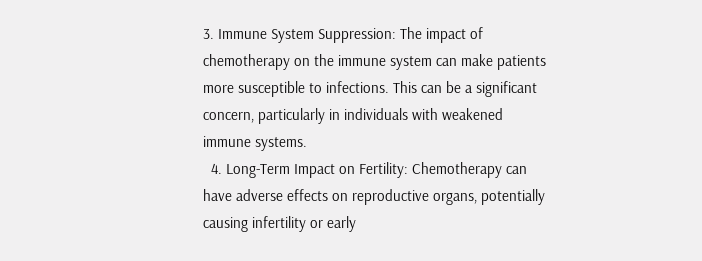3. Immune System Suppression: The impact of chemotherapy on the immune system can make patients more susceptible to infections. This can be a significant concern, particularly in individuals with weakened immune systems.
  4. Long-Term Impact on Fertility: Chemotherapy can have adverse effects on reproductive organs, potentially causing infertility or early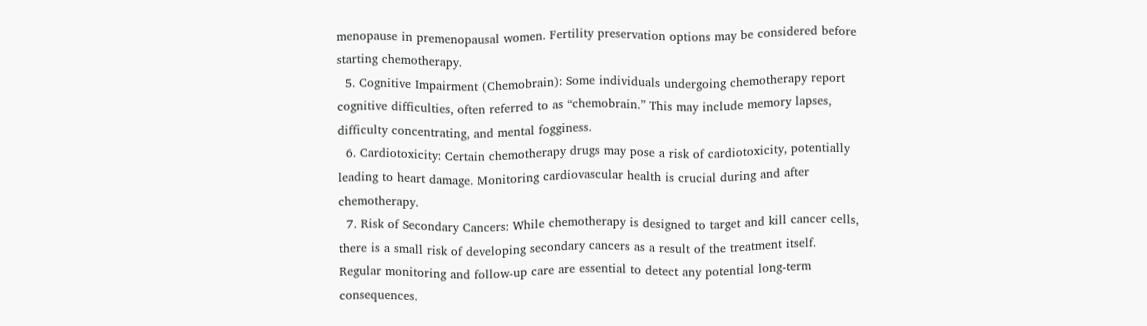menopause in premenopausal women. Fertility preservation options may be considered before starting chemotherapy.
  5. Cognitive Impairment (Chemobrain): Some individuals undergoing chemotherapy report cognitive difficulties, often referred to as “chemobrain.” This may include memory lapses, difficulty concentrating, and mental fogginess.
  6. Cardiotoxicity: Certain chemotherapy drugs may pose a risk of cardiotoxicity, potentially leading to heart damage. Monitoring cardiovascular health is crucial during and after chemotherapy.
  7. Risk of Secondary Cancers: While chemotherapy is designed to target and kill cancer cells, there is a small risk of developing secondary cancers as a result of the treatment itself. Regular monitoring and follow-up care are essential to detect any potential long-term consequences.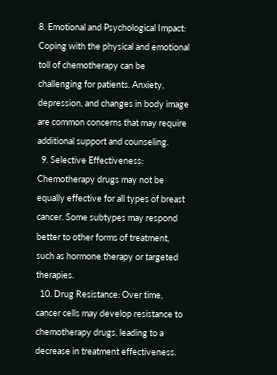8. Emotional and Psychological Impact: Coping with the physical and emotional toll of chemotherapy can be challenging for patients. Anxiety, depression, and changes in body image are common concerns that may require additional support and counseling.
  9. Selective Effectiveness: Chemotherapy drugs may not be equally effective for all types of breast cancer. Some subtypes may respond better to other forms of treatment, such as hormone therapy or targeted therapies.
  10. Drug Resistance: Over time, cancer cells may develop resistance to chemotherapy drugs, leading to a decrease in treatment effectiveness.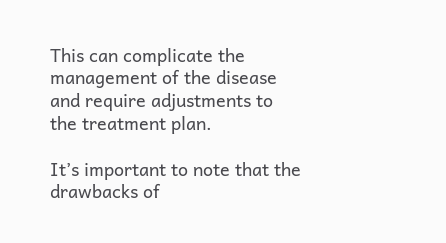This can complicate the management of the disease and require adjustments to the treatment plan.

It’s important to note that the drawbacks of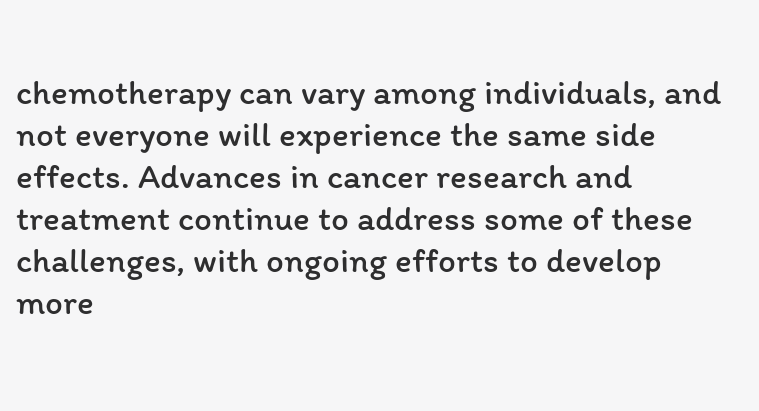chemotherapy can vary among individuals, and not everyone will experience the same side effects. Advances in cancer research and treatment continue to address some of these challenges, with ongoing efforts to develop more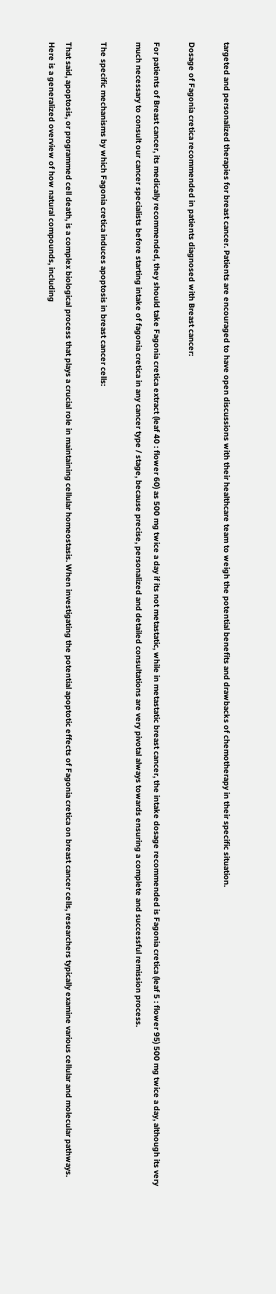targeted and personalized therapies for breast cancer. Patients are encouraged to have open discussions with their healthcare team to weigh the potential benefits and drawbacks of chemotherapy in their specific situation.

Dosage of Fagonia cretica recommended in patients diagnosed with Breast cancer:

For patients of Breast cancer, its medically recommended, they should take Fagonia cretica extract (leaf 40 : flower 60) as 500 mg twice a day if its not metastatic, while in metastatic breast cancer, the intake dosage recommended is Fagonia cretica (leaf 5 : flower 95) 500 mg twice a day, although its very much necessary to consult our cancer specialists before starting intake of fagonia cretica in any cancer type / stage, because precise, personalized and detailed consultations are very pivotal always towards ensuring a complete and successful remission process.

The specific mechanisms by which Fagonia cretica induces apoptosis in breast cancer cells:

That said, apoptosis, or programmed cell death, is a complex biological process that plays a crucial role in maintaining cellular homeostasis. When investigating the potential apoptotic effects of Fagonia cretica on breast cancer cells, researchers typically examine various cellular and molecular pathways.
Here is a generalized overview of how natural compounds, including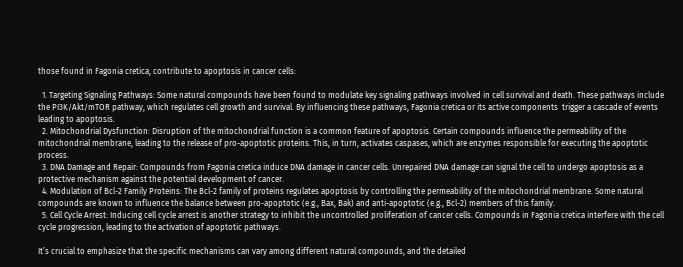those found in Fagonia cretica, contribute to apoptosis in cancer cells:

  1. Targeting Signaling Pathways: Some natural compounds have been found to modulate key signaling pathways involved in cell survival and death. These pathways include the PI3K/Akt/mTOR pathway, which regulates cell growth and survival. By influencing these pathways, Fagonia cretica or its active components  trigger a cascade of events leading to apoptosis.
  2. Mitochondrial Dysfunction: Disruption of the mitochondrial function is a common feature of apoptosis. Certain compounds influence the permeability of the mitochondrial membrane, leading to the release of pro-apoptotic proteins. This, in turn, activates caspases, which are enzymes responsible for executing the apoptotic process.
  3. DNA Damage and Repair: Compounds from Fagonia cretica induce DNA damage in cancer cells. Unrepaired DNA damage can signal the cell to undergo apoptosis as a protective mechanism against the potential development of cancer.
  4. Modulation of Bcl-2 Family Proteins: The Bcl-2 family of proteins regulates apoptosis by controlling the permeability of the mitochondrial membrane. Some natural compounds are known to influence the balance between pro-apoptotic (e.g., Bax, Bak) and anti-apoptotic (e.g., Bcl-2) members of this family.
  5. Cell Cycle Arrest: Inducing cell cycle arrest is another strategy to inhibit the uncontrolled proliferation of cancer cells. Compounds in Fagonia cretica interfere with the cell cycle progression, leading to the activation of apoptotic pathways.

It’s crucial to emphasize that the specific mechanisms can vary among different natural compounds, and the detailed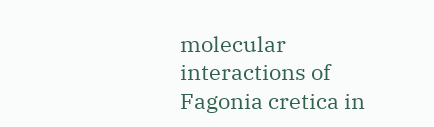molecular interactions of Fagonia cretica in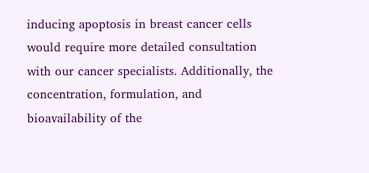inducing apoptosis in breast cancer cells would require more detailed consultation with our cancer specialists. Additionally, the concentration, formulation, and bioavailability of the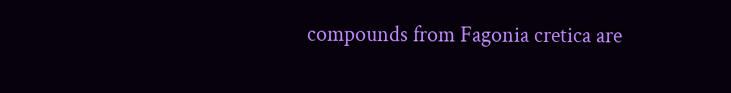compounds from Fagonia cretica are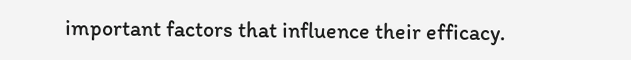important factors that influence their efficacy.